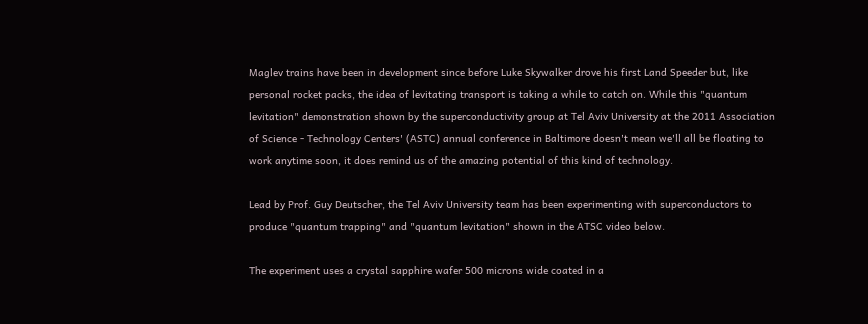Maglev trains have been in development since before Luke Skywalker drove his first Land Speeder but, like personal rocket packs, the idea of levitating transport is taking a while to catch on. While this "quantum levitation" demonstration shown by the superconductivity group at Tel Aviv University at the 2011 Association of Science - Technology Centers' (ASTC) annual conference in Baltimore doesn't mean we'll all be floating to work anytime soon, it does remind us of the amazing potential of this kind of technology.

Lead by Prof. Guy Deutscher, the Tel Aviv University team has been experimenting with superconductors to produce "quantum trapping" and "quantum levitation" shown in the ATSC video below.

The experiment uses a crystal sapphire wafer 500 microns wide coated in a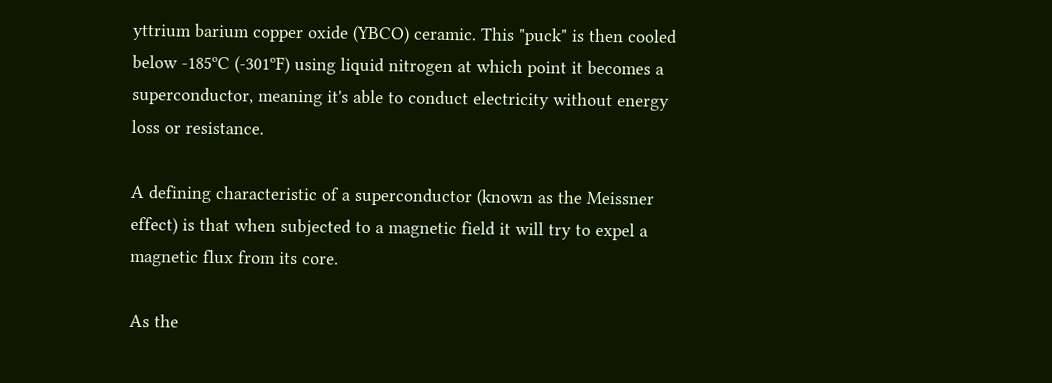yttrium barium copper oxide (YBCO) ceramic. This "puck" is then cooled below -185ºC (-301ºF) using liquid nitrogen at which point it becomes a superconductor, meaning it's able to conduct electricity without energy loss or resistance.

A defining characteristic of a superconductor (known as the Meissner effect) is that when subjected to a magnetic field it will try to expel a magnetic flux from its core.

As the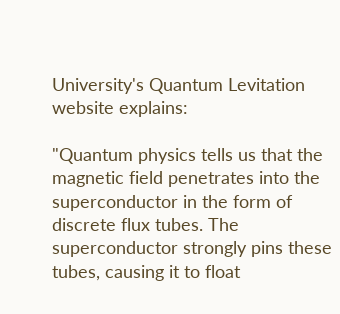University's Quantum Levitation website explains:

"Quantum physics tells us that the magnetic field penetrates into the superconductor in the form of discrete flux tubes. The superconductor strongly pins these tubes, causing it to float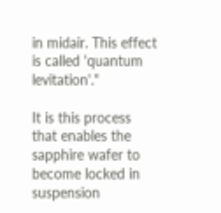in midair. This effect is called 'quantum levitation'."

It is this process that enables the sapphire wafer to become locked in suspension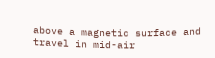above a magnetic surface and travel in mid-air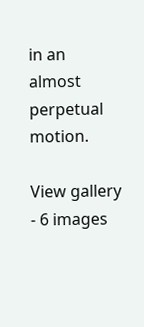in an almost perpetual motion.

View gallery - 6 images